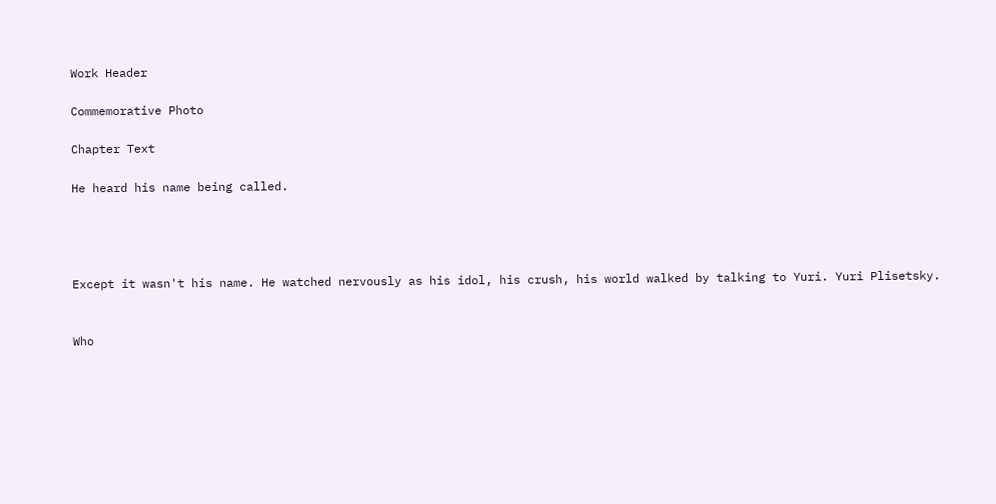Work Header

Commemorative Photo

Chapter Text

He heard his name being called.




Except it wasn't his name. He watched nervously as his idol, his crush, his world walked by talking to Yuri. Yuri Plisetsky.


Who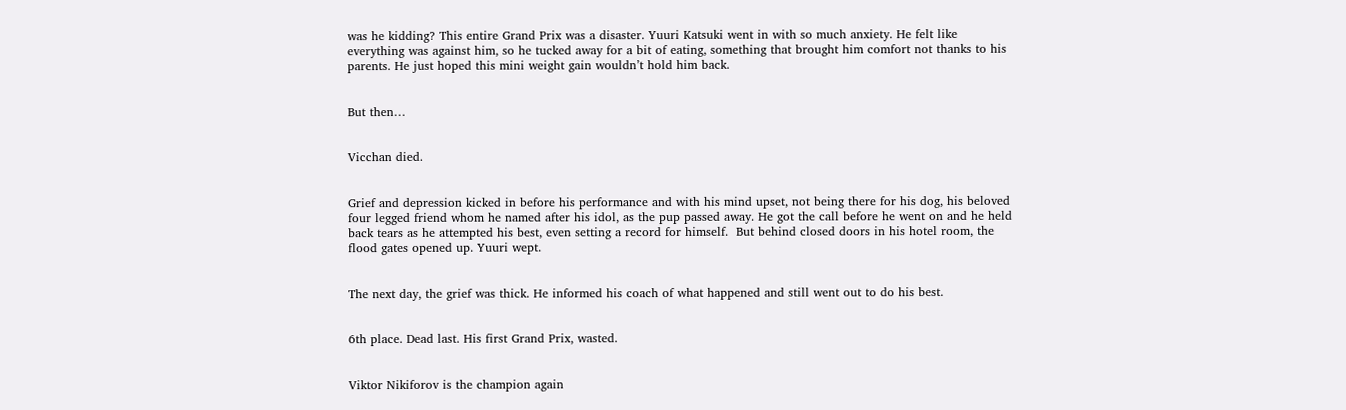was he kidding? This entire Grand Prix was a disaster. Yuuri Katsuki went in with so much anxiety. He felt like everything was against him, so he tucked away for a bit of eating, something that brought him comfort not thanks to his parents. He just hoped this mini weight gain wouldn’t hold him back.


But then…


Vicchan died.


Grief and depression kicked in before his performance and with his mind upset, not being there for his dog, his beloved four legged friend whom he named after his idol, as the pup passed away. He got the call before he went on and he held back tears as he attempted his best, even setting a record for himself.  But behind closed doors in his hotel room, the flood gates opened up. Yuuri wept.


The next day, the grief was thick. He informed his coach of what happened and still went out to do his best.


6th place. Dead last. His first Grand Prix, wasted.


Viktor Nikiforov is the champion again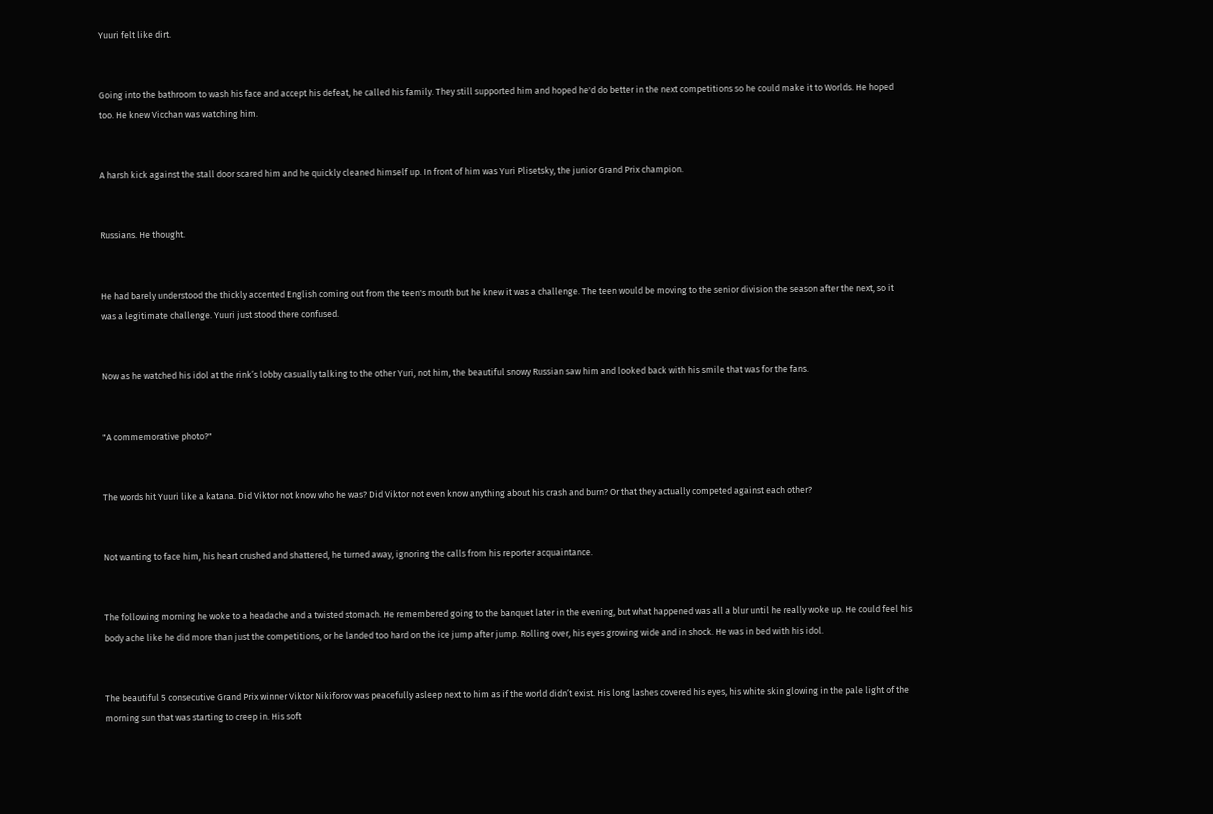Yuuri felt like dirt.


Going into the bathroom to wash his face and accept his defeat, he called his family. They still supported him and hoped he'd do better in the next competitions so he could make it to Worlds. He hoped too. He knew Vicchan was watching him.


A harsh kick against the stall door scared him and he quickly cleaned himself up. In front of him was Yuri Plisetsky, the junior Grand Prix champion.


Russians. He thought.


He had barely understood the thickly accented English coming out from the teen's mouth but he knew it was a challenge. The teen would be moving to the senior division the season after the next, so it was a legitimate challenge. Yuuri just stood there confused.


Now as he watched his idol at the rink’s lobby casually talking to the other Yuri, not him, the beautiful snowy Russian saw him and looked back with his smile that was for the fans.


"A commemorative photo?"


The words hit Yuuri like a katana. Did Viktor not know who he was? Did Viktor not even know anything about his crash and burn? Or that they actually competed against each other?


Not wanting to face him, his heart crushed and shattered, he turned away, ignoring the calls from his reporter acquaintance.


The following morning he woke to a headache and a twisted stomach. He remembered going to the banquet later in the evening, but what happened was all a blur until he really woke up. He could feel his body ache like he did more than just the competitions, or he landed too hard on the ice jump after jump. Rolling over, his eyes growing wide and in shock. He was in bed with his idol.


The beautiful 5 consecutive Grand Prix winner Viktor Nikiforov was peacefully asleep next to him as if the world didn’t exist. His long lashes covered his eyes, his white skin glowing in the pale light of the morning sun that was starting to creep in. His soft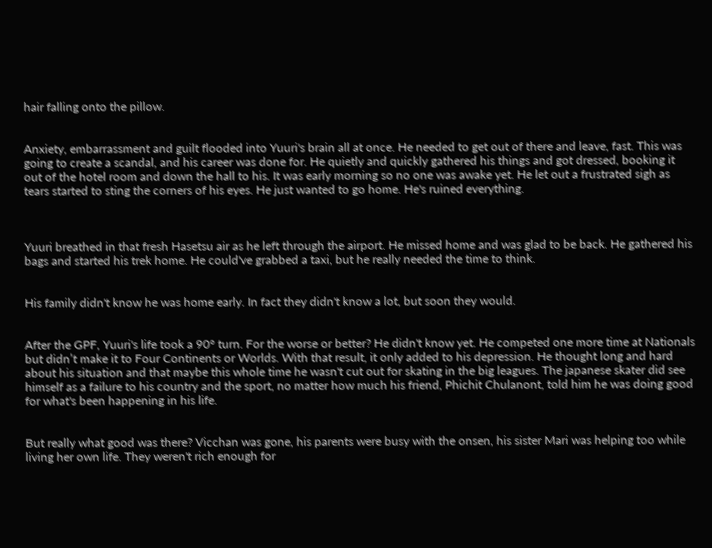hair falling onto the pillow.


Anxiety, embarrassment and guilt flooded into Yuuri's brain all at once. He needed to get out of there and leave, fast. This was going to create a scandal, and his career was done for. He quietly and quickly gathered his things and got dressed, booking it out of the hotel room and down the hall to his. It was early morning so no one was awake yet. He let out a frustrated sigh as tears started to sting the corners of his eyes. He just wanted to go home. He's ruined everything.



Yuuri breathed in that fresh Hasetsu air as he left through the airport. He missed home and was glad to be back. He gathered his bags and started his trek home. He could've grabbed a taxi, but he really needed the time to think.


His family didn't know he was home early. In fact they didn't know a lot, but soon they would.


After the GPF, Yuuri's life took a 90° turn. For the worse or better? He didn't know yet. He competed one more time at Nationals but didn’t make it to Four Continents or Worlds. With that result, it only added to his depression. He thought long and hard about his situation and that maybe this whole time he wasn't cut out for skating in the big leagues. The japanese skater did see himself as a failure to his country and the sport, no matter how much his friend, Phichit Chulanont, told him he was doing good for what's been happening in his life.


But really what good was there? Vicchan was gone, his parents were busy with the onsen, his sister Mari was helping too while living her own life. They weren't rich enough for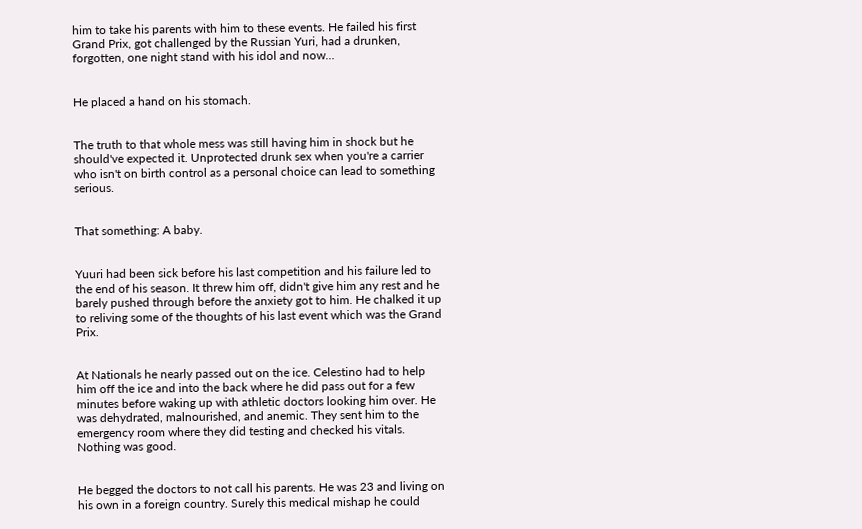him to take his parents with him to these events. He failed his first Grand Prix, got challenged by the Russian Yuri, had a drunken, forgotten, one night stand with his idol and now…


He placed a hand on his stomach.


The truth to that whole mess was still having him in shock but he should've expected it. Unprotected drunk sex when you're a carrier who isn't on birth control as a personal choice can lead to something serious.


That something: A baby.


Yuuri had been sick before his last competition and his failure led to the end of his season. It threw him off, didn't give him any rest and he barely pushed through before the anxiety got to him. He chalked it up to reliving some of the thoughts of his last event which was the Grand Prix.


At Nationals he nearly passed out on the ice. Celestino had to help him off the ice and into the back where he did pass out for a few minutes before waking up with athletic doctors looking him over. He was dehydrated, malnourished, and anemic. They sent him to the emergency room where they did testing and checked his vitals. Nothing was good.


He begged the doctors to not call his parents. He was 23 and living on his own in a foreign country. Surely this medical mishap he could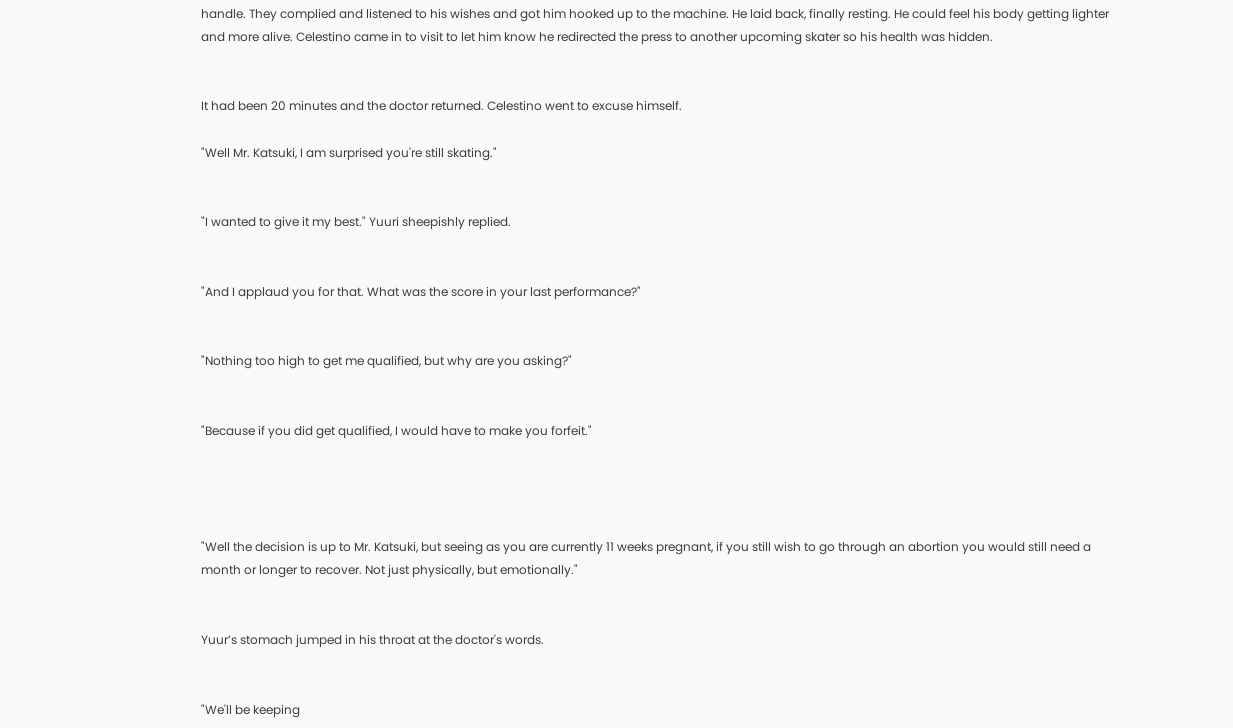handle. They complied and listened to his wishes and got him hooked up to the machine. He laid back, finally resting. He could feel his body getting lighter and more alive. Celestino came in to visit to let him know he redirected the press to another upcoming skater so his health was hidden.


It had been 20 minutes and the doctor returned. Celestino went to excuse himself.

"Well Mr. Katsuki, I am surprised you're still skating."


"I wanted to give it my best." Yuuri sheepishly replied.


"And I applaud you for that. What was the score in your last performance?"


"Nothing too high to get me qualified, but why are you asking?"


"Because if you did get qualified, I would have to make you forfeit."




"Well the decision is up to Mr. Katsuki, but seeing as you are currently 11 weeks pregnant, if you still wish to go through an abortion you would still need a month or longer to recover. Not just physically, but emotionally."


Yuur’s stomach jumped in his throat at the doctor's words.


"We'll be keeping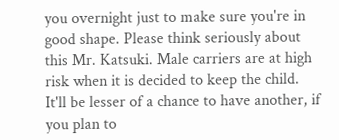you overnight just to make sure you're in good shape. Please think seriously about this Mr. Katsuki. Male carriers are at high risk when it is decided to keep the child. It'll be lesser of a chance to have another, if you plan to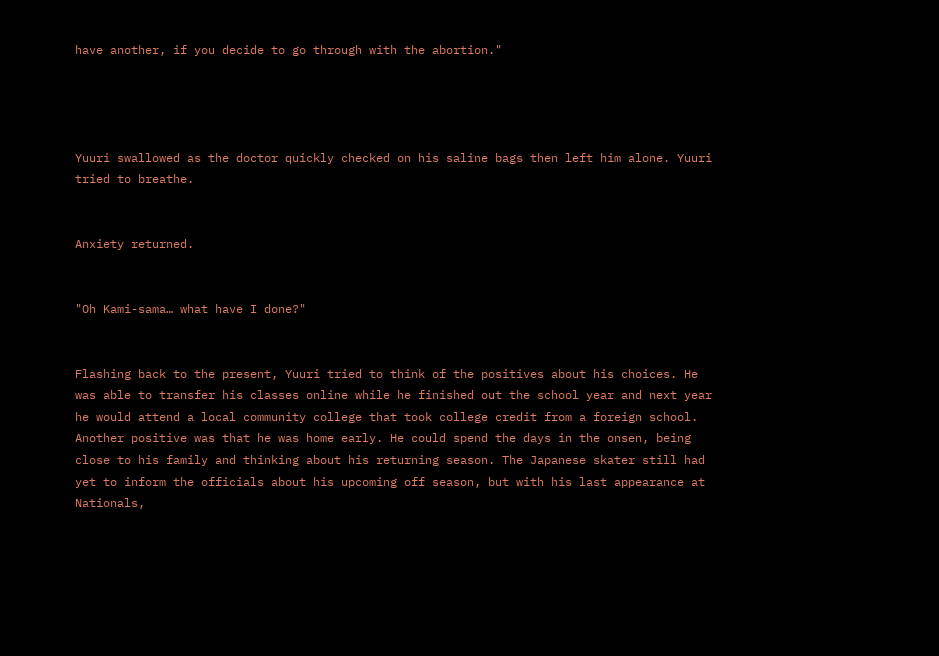have another, if you decide to go through with the abortion."




Yuuri swallowed as the doctor quickly checked on his saline bags then left him alone. Yuuri tried to breathe.


Anxiety returned.


"Oh Kami-sama… what have I done?"


Flashing back to the present, Yuuri tried to think of the positives about his choices. He was able to transfer his classes online while he finished out the school year and next year he would attend a local community college that took college credit from a foreign school. Another positive was that he was home early. He could spend the days in the onsen, being close to his family and thinking about his returning season. The Japanese skater still had yet to inform the officials about his upcoming off season, but with his last appearance at Nationals,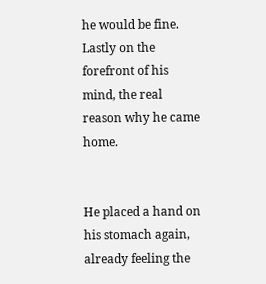he would be fine. Lastly on the forefront of his mind, the real reason why he came home.


He placed a hand on his stomach again, already feeling the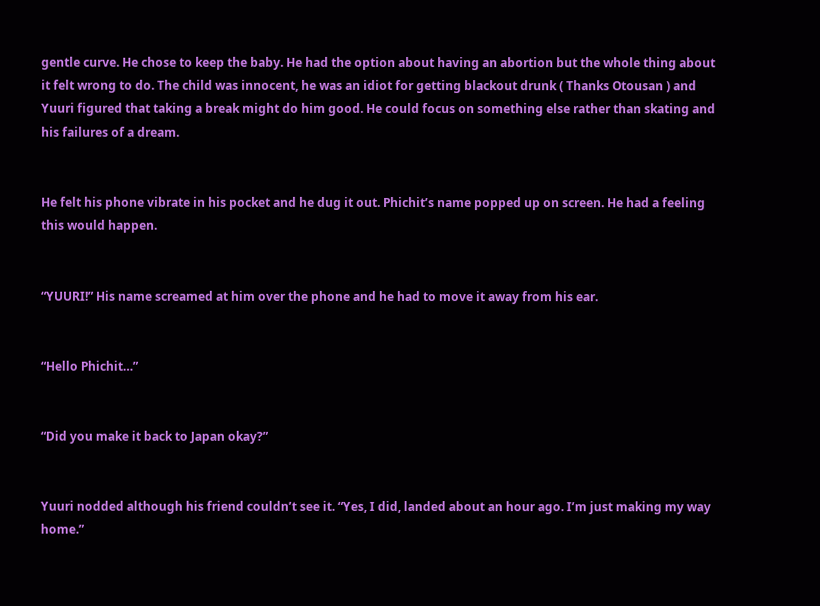gentle curve. He chose to keep the baby. He had the option about having an abortion but the whole thing about it felt wrong to do. The child was innocent, he was an idiot for getting blackout drunk ( Thanks Otousan ) and Yuuri figured that taking a break might do him good. He could focus on something else rather than skating and his failures of a dream.


He felt his phone vibrate in his pocket and he dug it out. Phichit’s name popped up on screen. He had a feeling this would happen.


“YUURI!” His name screamed at him over the phone and he had to move it away from his ear.


“Hello Phichit…”


“Did you make it back to Japan okay?”


Yuuri nodded although his friend couldn’t see it. “Yes, I did, landed about an hour ago. I’m just making my way home.”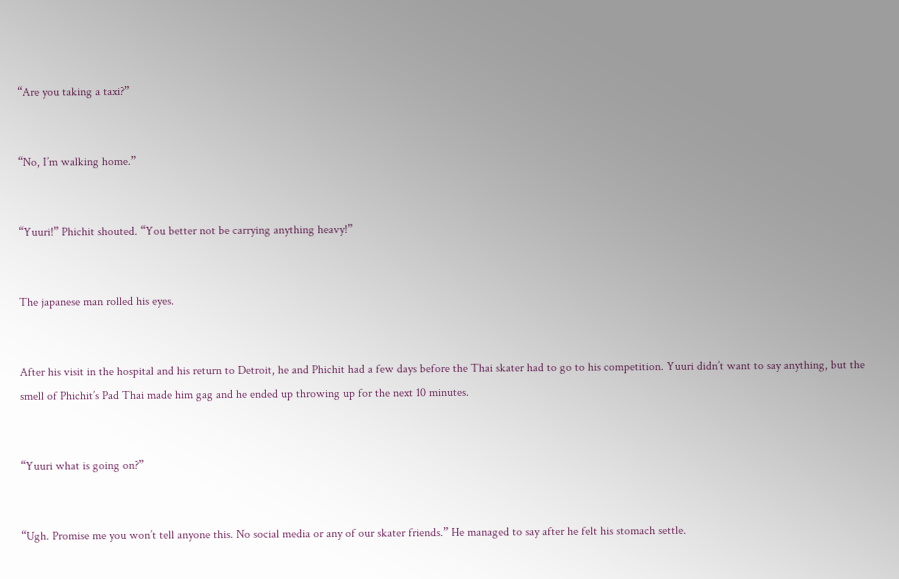“Are you taking a taxi?”


“No, I’m walking home.”


“Yuuri!” Phichit shouted. “You better not be carrying anything heavy!”


The japanese man rolled his eyes.


After his visit in the hospital and his return to Detroit, he and Phichit had a few days before the Thai skater had to go to his competition. Yuuri didn’t want to say anything, but the smell of Phichit’s Pad Thai made him gag and he ended up throwing up for the next 10 minutes.


“Yuuri what is going on?”


“Ugh. Promise me you won’t tell anyone this. No social media or any of our skater friends.” He managed to say after he felt his stomach settle.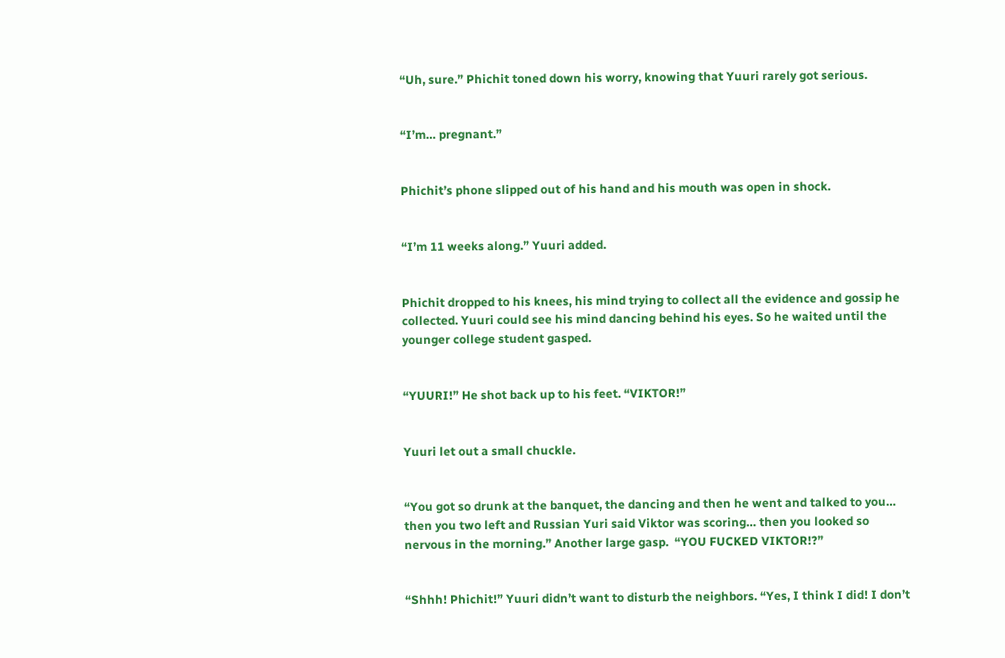“Uh, sure.” Phichit toned down his worry, knowing that Yuuri rarely got serious.


“I’m… pregnant.”


Phichit’s phone slipped out of his hand and his mouth was open in shock.


“I’m 11 weeks along.” Yuuri added.


Phichit dropped to his knees, his mind trying to collect all the evidence and gossip he collected. Yuuri could see his mind dancing behind his eyes. So he waited until the younger college student gasped.


“YUURI!” He shot back up to his feet. “VIKTOR!”


Yuuri let out a small chuckle.


“You got so drunk at the banquet, the dancing and then he went and talked to you… then you two left and Russian Yuri said Viktor was scoring… then you looked so nervous in the morning.” Another large gasp.  “YOU FUCKED VIKTOR!?”


“Shhh! Phichit!” Yuuri didn’t want to disturb the neighbors. “Yes, I think I did! I don’t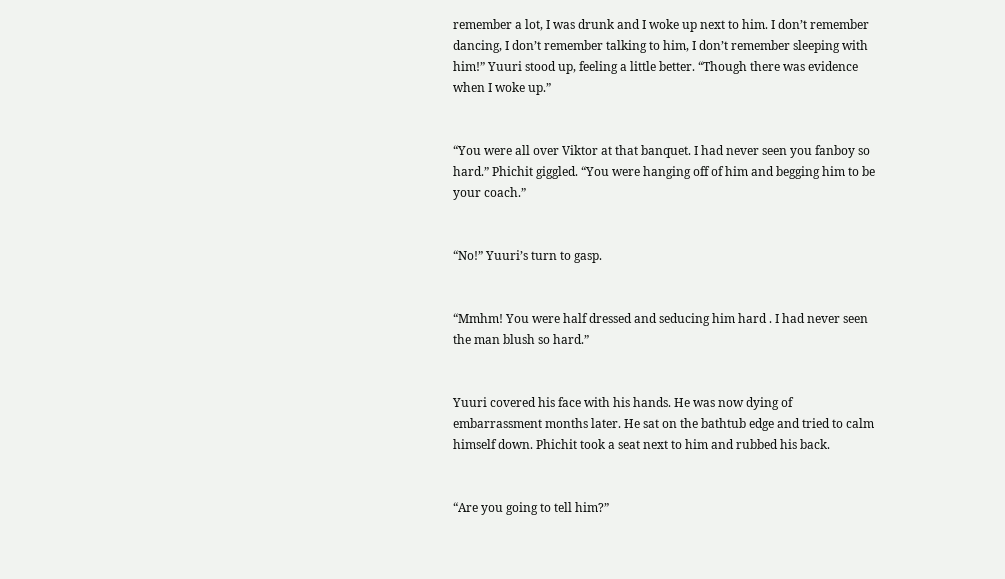remember a lot, I was drunk and I woke up next to him. I don’t remember dancing, I don’t remember talking to him, I don’t remember sleeping with him!” Yuuri stood up, feeling a little better. “Though there was evidence when I woke up.”


“You were all over Viktor at that banquet. I had never seen you fanboy so hard.” Phichit giggled. “You were hanging off of him and begging him to be your coach.”


“No!” Yuuri’s turn to gasp.


“Mmhm! You were half dressed and seducing him hard . I had never seen the man blush so hard.”


Yuuri covered his face with his hands. He was now dying of embarrassment months later. He sat on the bathtub edge and tried to calm himself down. Phichit took a seat next to him and rubbed his back.


“Are you going to tell him?”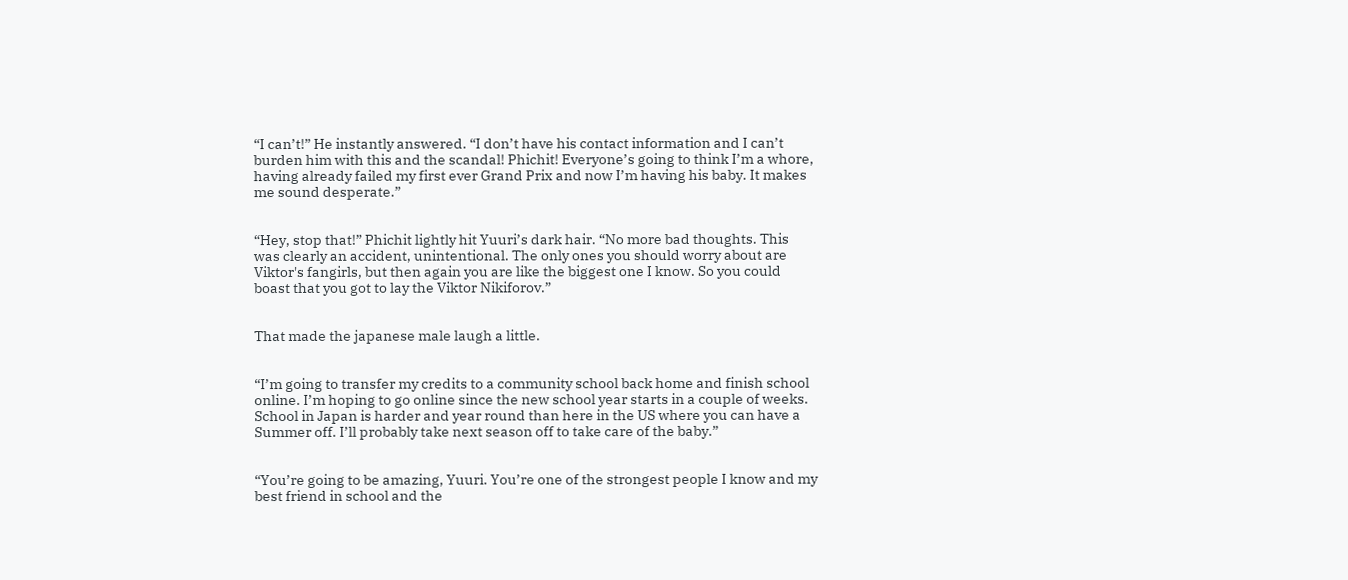“I can’t!” He instantly answered. “I don’t have his contact information and I can’t burden him with this and the scandal! Phichit! Everyone’s going to think I’m a whore, having already failed my first ever Grand Prix and now I’m having his baby. It makes me sound desperate.”


“Hey, stop that!” Phichit lightly hit Yuuri’s dark hair. “No more bad thoughts. This was clearly an accident, unintentional. The only ones you should worry about are Viktor's fangirls, but then again you are like the biggest one I know. So you could boast that you got to lay the Viktor Nikiforov.”


That made the japanese male laugh a little.


“I’m going to transfer my credits to a community school back home and finish school online. I’m hoping to go online since the new school year starts in a couple of weeks. School in Japan is harder and year round than here in the US where you can have a Summer off. I’ll probably take next season off to take care of the baby.”


“You’re going to be amazing, Yuuri. You’re one of the strongest people I know and my best friend in school and the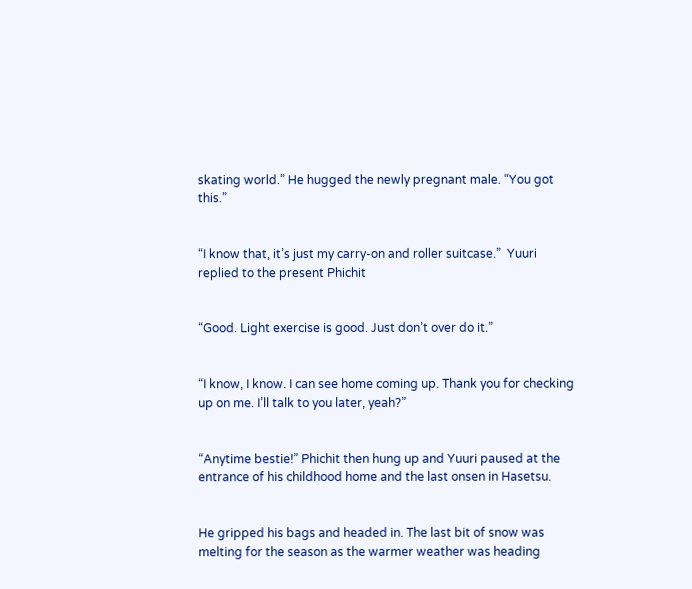skating world.” He hugged the newly pregnant male. “You got this.”


“I know that, it’s just my carry-on and roller suitcase.”  Yuuri replied to the present Phichit


“Good. Light exercise is good. Just don’t over do it.”


“I know, I know. I can see home coming up. Thank you for checking up on me. I’ll talk to you later, yeah?”


“Anytime bestie!” Phichit then hung up and Yuuri paused at the entrance of his childhood home and the last onsen in Hasetsu.


He gripped his bags and headed in. The last bit of snow was melting for the season as the warmer weather was heading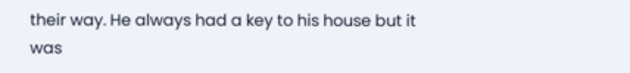their way. He always had a key to his house but it was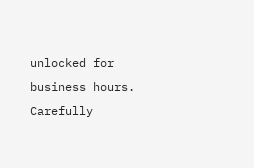unlocked for business hours. Carefully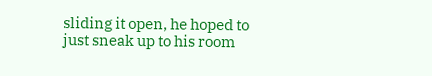sliding it open, he hoped to just sneak up to his room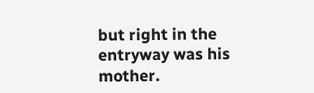but right in the entryway was his mother.